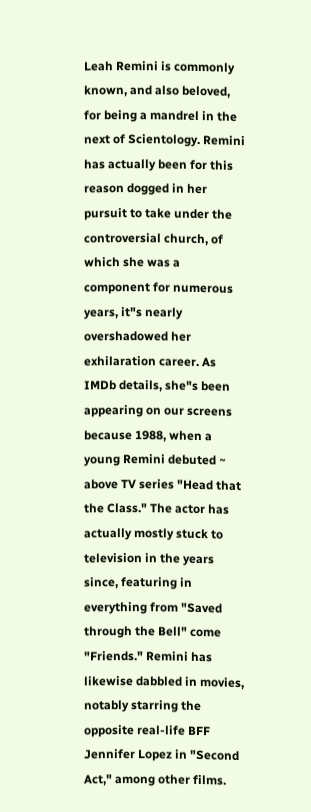Leah Remini is commonly known, and also beloved, for being a mandrel in the next of Scientology. Remini has actually been for this reason dogged in her pursuit to take under the controversial church, of which she was a component for numerous years, it"s nearly overshadowed her exhilaration career. As IMDb details, she"s been appearing on our screens because 1988, when a young Remini debuted ~ above TV series "Head that the Class." The actor has actually mostly stuck to television in the years since, featuring in everything from "Saved through the Bell" come "Friends." Remini has likewise dabbled in movies, notably starring the opposite real-life BFF Jennifer Lopez in "Second Act," among other films.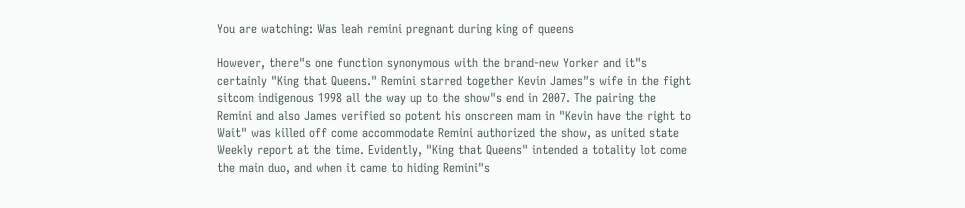You are watching: Was leah remini pregnant during king of queens

However, there"s one function synonymous with the brand-new Yorker and it"s certainly "King that Queens." Remini starred together Kevin James"s wife in the fight sitcom indigenous 1998 all the way up to the show"s end in 2007. The pairing the Remini and also James verified so potent his onscreen mam in "Kevin have the right to Wait" was killed off come accommodate Remini authorized the show, as united state Weekly report at the time. Evidently, "King that Queens" intended a totality lot come the main duo, and when it came to hiding Remini"s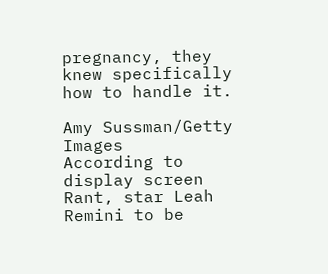pregnancy, they knew specifically how to handle it.

Amy Sussman/Getty Images
According to display screen Rant, star Leah Remini to be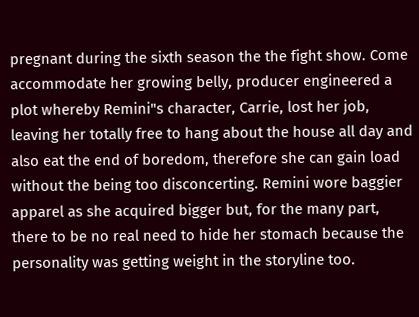pregnant during the sixth season the the fight show. Come accommodate her growing belly, producer engineered a plot whereby Remini"s character, Carrie, lost her job, leaving her totally free to hang about the house all day and also eat the end of boredom, therefore she can gain load without the being too disconcerting. Remini wore baggier apparel as she acquired bigger but, for the many part, there to be no real need to hide her stomach because the personality was getting weight in the storyline too.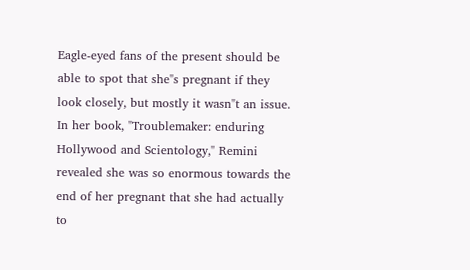Eagle-eyed fans of the present should be able to spot that she"s pregnant if they look closely, but mostly it wasn"t an issue. In her book, "Troublemaker: enduring Hollywood and Scientology," Remini revealed she was so enormous towards the end of her pregnant that she had actually to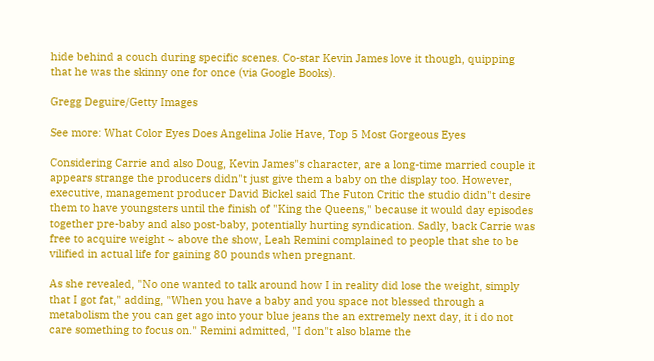hide behind a couch during specific scenes. Co-star Kevin James love it though, quipping that he was the skinny one for once (via Google Books).

Gregg Deguire/Getty Images

See more: What Color Eyes Does Angelina Jolie Have, Top 5 Most Gorgeous Eyes

Considering Carrie and also Doug, Kevin James"s character, are a long-time married couple it appears strange the producers didn"t just give them a baby on the display too. However, executive, management producer David Bickel said The Futon Critic the studio didn"t desire them to have youngsters until the finish of "King the Queens," because it would day episodes together pre-baby and also post-baby, potentially hurting syndication. Sadly, back Carrie was free to acquire weight ~ above the show, Leah Remini complained to people that she to be vilified in actual life for gaining 80 pounds when pregnant.

As she revealed, "No one wanted to talk around how I in reality did lose the weight, simply that I got fat," adding, "When you have a baby and you space not blessed through a metabolism the you can get ago into your blue jeans the an extremely next day, it i do not care something to focus on." Remini admitted, "I don"t also blame the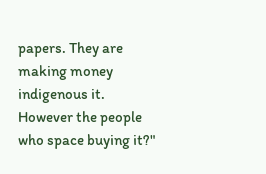papers. They are making money indigenous it. However the people who space buying it?"